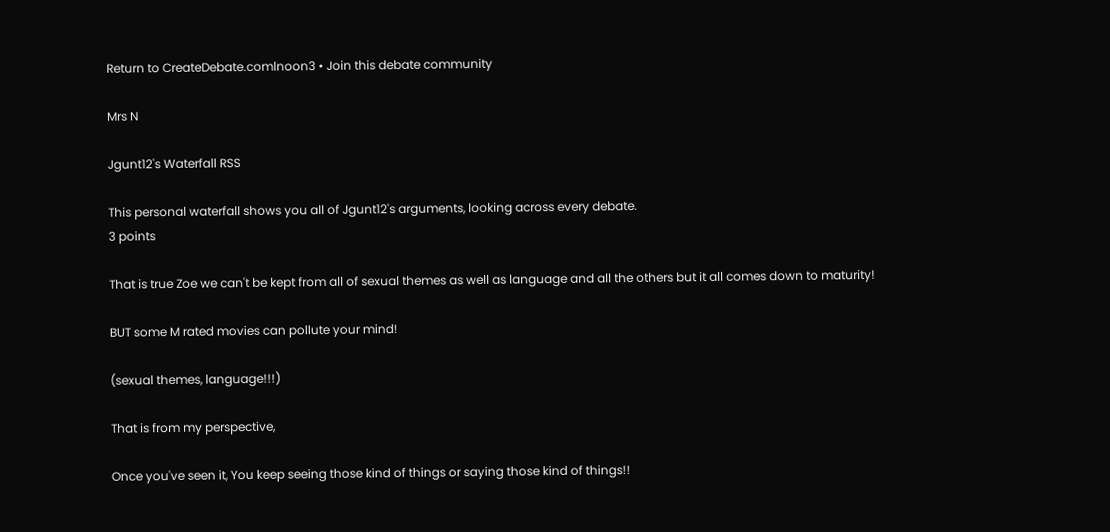Return to CreateDebate.comlnoon3 • Join this debate community

Mrs N

Jgunt12's Waterfall RSS

This personal waterfall shows you all of Jgunt12's arguments, looking across every debate.
3 points

That is true Zoe we can't be kept from all of sexual themes as well as language and all the others but it all comes down to maturity!

BUT some M rated movies can pollute your mind!

(sexual themes, language!!!)

That is from my perspective,

Once you've seen it, You keep seeing those kind of things or saying those kind of things!!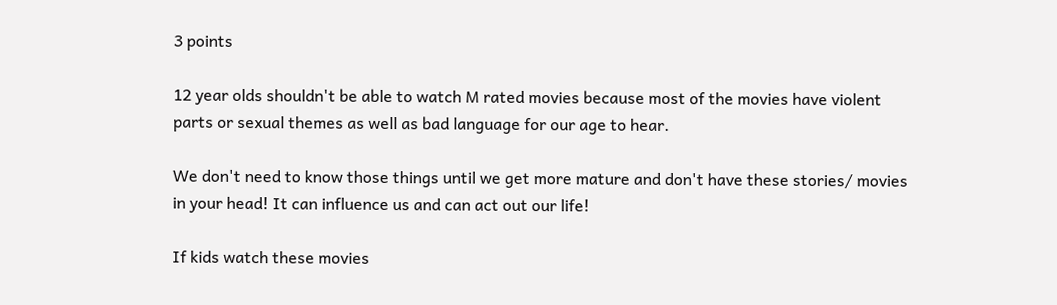3 points

12 year olds shouldn't be able to watch M rated movies because most of the movies have violent parts or sexual themes as well as bad language for our age to hear.

We don't need to know those things until we get more mature and don't have these stories/ movies in your head! It can influence us and can act out our life!

If kids watch these movies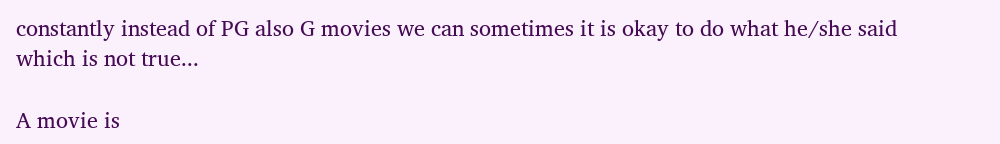constantly instead of PG also G movies we can sometimes it is okay to do what he/she said which is not true...

A movie is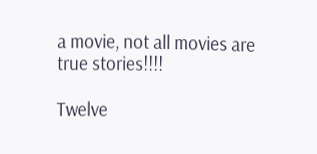a movie, not all movies are true stories!!!!

Twelve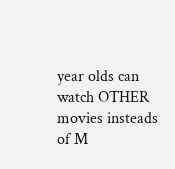year olds can watch OTHER movies insteads of M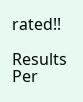rated!!

Results Per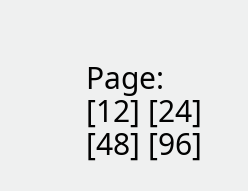Page: [12] [24] [48] [96]